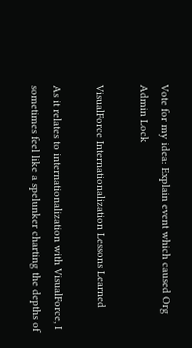Vote for my idea: Explain event which caused Org Admin Lock

VisualForce Internationalization Lessons Learned

As it relates to internationalization with VisualForce, I sometimes feel like a spelunker charting the depths of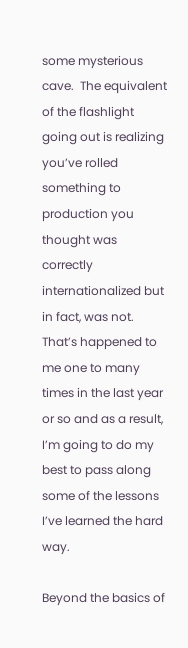some mysterious cave.  The equivalent of the flashlight going out is realizing you’ve rolled something to production you thought was correctly internationalized but in fact, was not.  That’s happened to me one to many times in the last year or so and as a result, I’m going to do my best to pass along some of the lessons I’ve learned the hard way.

Beyond the basics of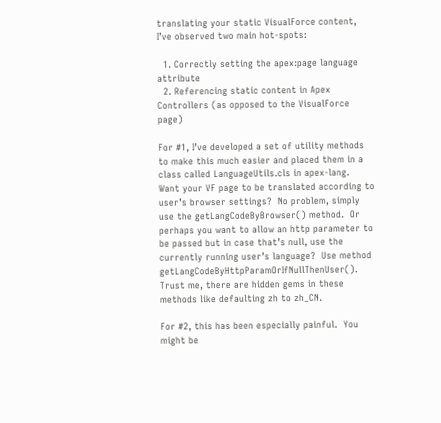translating your static VisualForce content, I’ve observed two main hot-spots:

  1. Correctly setting the apex:page language attribute
  2. Referencing static content in Apex Controllers (as opposed to the VisualForce page)

For #1, I’ve developed a set of utility methods to make this much easier and placed them in a class called LanguageUtils.cls in apex-lang.  Want your VF page to be translated according to user’s browser settings?  No problem, simply use the getLangCodeByBrowser() method.  Or perhaps you want to allow an http parameter to be passed but in case that’s null, use the currently running user’s language?  Use method getLangCodeByHttpParamOrIfNullThenUser().  Trust me, there are hidden gems in these methods like defaulting zh to zh_CN.

For #2, this has been especially painful.  You might be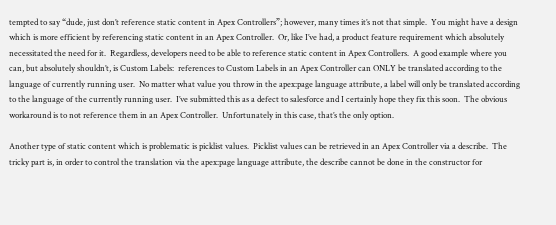tempted to say “dude, just don’t reference static content in Apex Controllers”; however, many times it’s not that simple.  You might have a design which is more efficient by referencing static content in an Apex Controller.  Or, like I’ve had, a product feature requirement which absolutely necessitated the need for it.  Regardless, developers need to be able to reference static content in Apex Controllers.  A good example where you can, but absolutely shouldn’t, is Custom Labels:  references to Custom Labels in an Apex Controller can ONLY be translated according to the language of currently running user.  No matter what value you throw in the apex:page language attribute, a label will only be translated according to the language of the currently running user.  I’ve submitted this as a defect to salesforce and I certainly hope they fix this soon.  The obvious workaround is to not reference them in an Apex Controller.  Unfortunately in this case, that’s the only option.

Another type of static content which is problematic is picklist values.  Picklist values can be retrieved in an Apex Controller via a describe.  The tricky part is, in order to control the translation via the apex:page language attribute, the describe cannot be done in the constructor for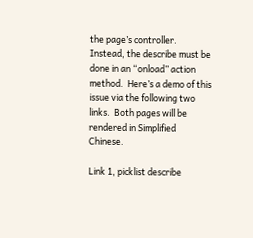the page’s controller.  Instead, the describe must be done in an “onload” action method.  Here’s a demo of this issue via the following two links.  Both pages will be rendered in Simplified Chinese.

Link 1, picklist describe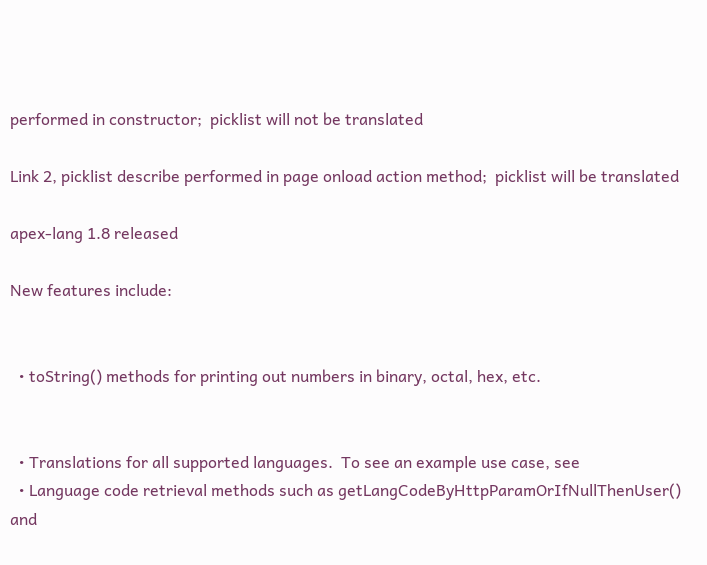performed in constructor;  picklist will not be translated

Link 2, picklist describe performed in page onload action method;  picklist will be translated

apex-lang 1.8 released

New features include:


  • toString() methods for printing out numbers in binary, octal, hex, etc.


  • Translations for all supported languages.  To see an example use case, see
  • Language code retrieval methods such as getLangCodeByHttpParamOrIfNullThenUser() and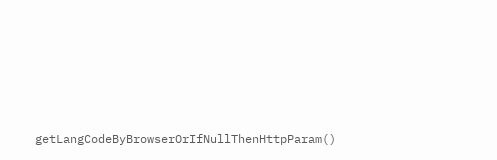getLangCodeByBrowserOrIfNullThenHttpParam()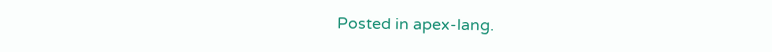Posted in apex-lang.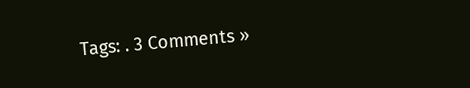Tags: . 3 Comments »